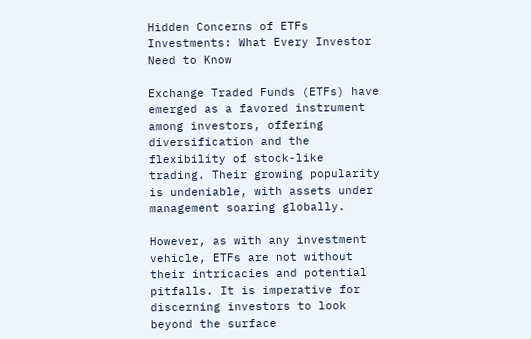Hidden Concerns of ETFs Investments: What Every Investor Need to Know

Exchange Traded Funds (ETFs) have emerged as a favored instrument among investors, offering diversification and the flexibility of stock-like trading. Their growing popularity is undeniable, with assets under management soaring globally.

However, as with any investment vehicle, ETFs are not without their intricacies and potential pitfalls. It is imperative for discerning investors to look beyond the surface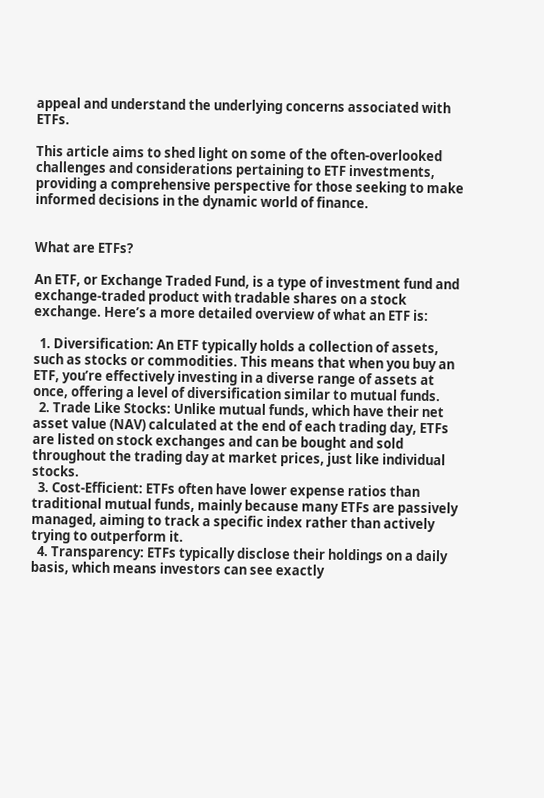appeal and understand the underlying concerns associated with ETFs.

This article aims to shed light on some of the often-overlooked challenges and considerations pertaining to ETF investments, providing a comprehensive perspective for those seeking to make informed decisions in the dynamic world of finance.


What are ETFs?

An ETF, or Exchange Traded Fund, is a type of investment fund and exchange-traded product with tradable shares on a stock exchange. Here’s a more detailed overview of what an ETF is:

  1. Diversification: An ETF typically holds a collection of assets, such as stocks or commodities. This means that when you buy an ETF, you’re effectively investing in a diverse range of assets at once, offering a level of diversification similar to mutual funds.
  2. Trade Like Stocks: Unlike mutual funds, which have their net asset value (NAV) calculated at the end of each trading day, ETFs are listed on stock exchanges and can be bought and sold throughout the trading day at market prices, just like individual stocks.
  3. Cost-Efficient: ETFs often have lower expense ratios than traditional mutual funds, mainly because many ETFs are passively managed, aiming to track a specific index rather than actively trying to outperform it.
  4. Transparency: ETFs typically disclose their holdings on a daily basis, which means investors can see exactly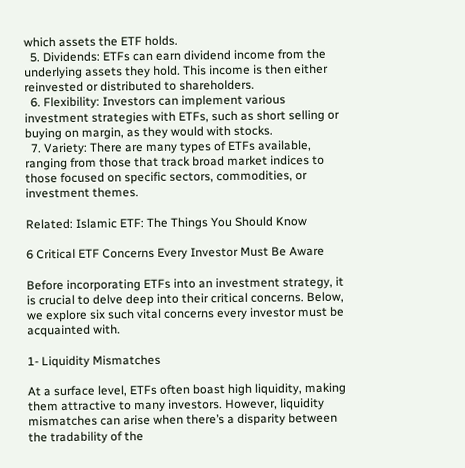which assets the ETF holds.
  5. Dividends: ETFs can earn dividend income from the underlying assets they hold. This income is then either reinvested or distributed to shareholders.
  6. Flexibility: Investors can implement various investment strategies with ETFs, such as short selling or buying on margin, as they would with stocks.
  7. Variety: There are many types of ETFs available, ranging from those that track broad market indices to those focused on specific sectors, commodities, or investment themes.

Related: Islamic ETF: The Things You Should Know

6 Critical ETF Concerns Every Investor Must Be Aware

Before incorporating ETFs into an investment strategy, it is crucial to delve deep into their critical concerns. Below, we explore six such vital concerns every investor must be acquainted with.

1- Liquidity Mismatches

At a surface level, ETFs often boast high liquidity, making them attractive to many investors. However, liquidity mismatches can arise when there’s a disparity between the tradability of the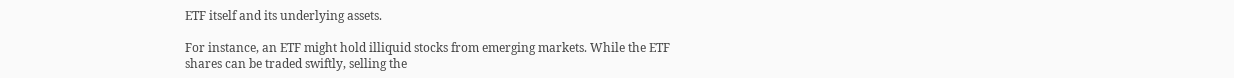ETF itself and its underlying assets.

For instance, an ETF might hold illiquid stocks from emerging markets. While the ETF shares can be traded swiftly, selling the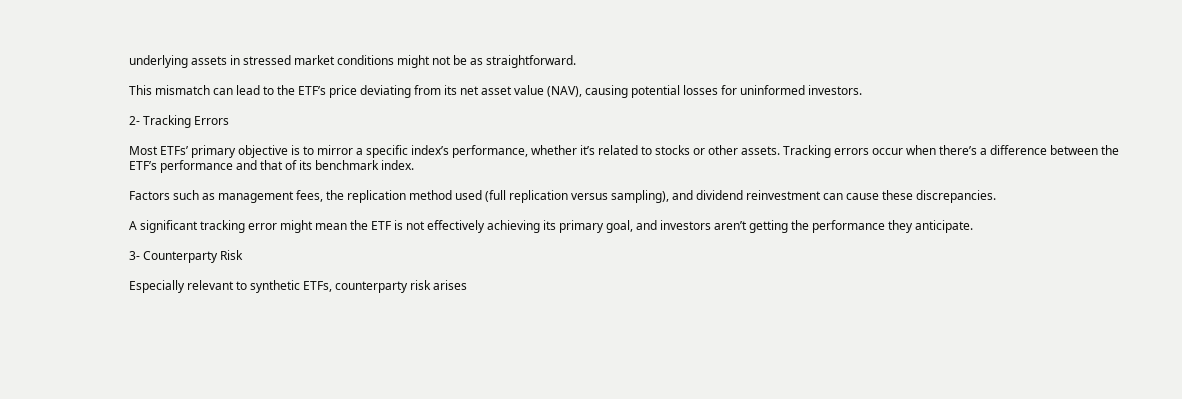underlying assets in stressed market conditions might not be as straightforward.

This mismatch can lead to the ETF’s price deviating from its net asset value (NAV), causing potential losses for uninformed investors.

2- Tracking Errors

Most ETFs’ primary objective is to mirror a specific index’s performance, whether it’s related to stocks or other assets. Tracking errors occur when there’s a difference between the ETF’s performance and that of its benchmark index.

Factors such as management fees, the replication method used (full replication versus sampling), and dividend reinvestment can cause these discrepancies.

A significant tracking error might mean the ETF is not effectively achieving its primary goal, and investors aren’t getting the performance they anticipate.

3- Counterparty Risk

Especially relevant to synthetic ETFs, counterparty risk arises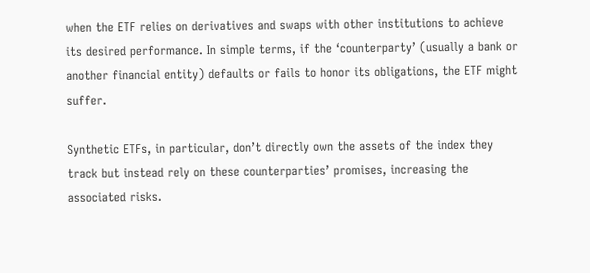when the ETF relies on derivatives and swaps with other institutions to achieve its desired performance. In simple terms, if the ‘counterparty’ (usually a bank or another financial entity) defaults or fails to honor its obligations, the ETF might suffer.

Synthetic ETFs, in particular, don’t directly own the assets of the index they track but instead rely on these counterparties’ promises, increasing the associated risks.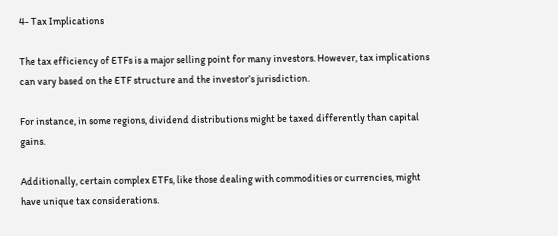4- Tax Implications

The tax efficiency of ETFs is a major selling point for many investors. However, tax implications can vary based on the ETF structure and the investor’s jurisdiction.

For instance, in some regions, dividend distributions might be taxed differently than capital gains.

Additionally, certain complex ETFs, like those dealing with commodities or currencies, might have unique tax considerations.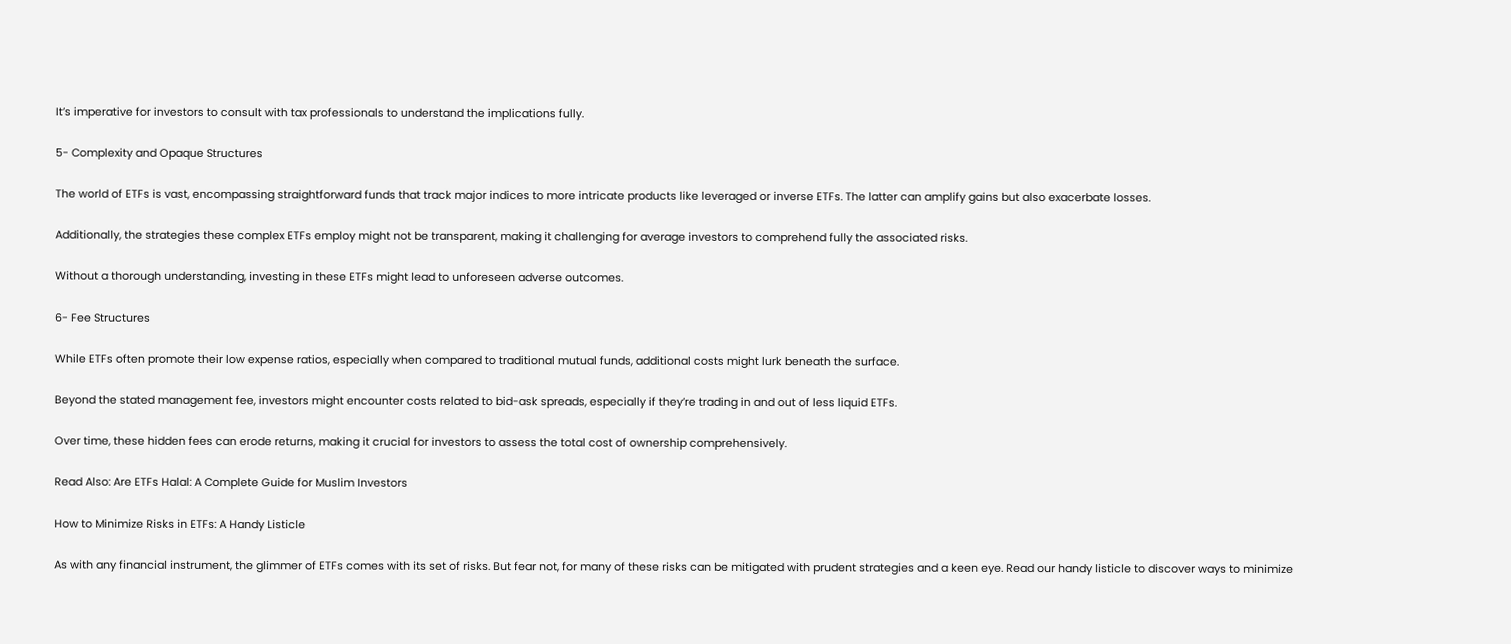It’s imperative for investors to consult with tax professionals to understand the implications fully.

5- Complexity and Opaque Structures

The world of ETFs is vast, encompassing straightforward funds that track major indices to more intricate products like leveraged or inverse ETFs. The latter can amplify gains but also exacerbate losses.

Additionally, the strategies these complex ETFs employ might not be transparent, making it challenging for average investors to comprehend fully the associated risks.

Without a thorough understanding, investing in these ETFs might lead to unforeseen adverse outcomes.

6- Fee Structures

While ETFs often promote their low expense ratios, especially when compared to traditional mutual funds, additional costs might lurk beneath the surface.

Beyond the stated management fee, investors might encounter costs related to bid-ask spreads, especially if they’re trading in and out of less liquid ETFs.

Over time, these hidden fees can erode returns, making it crucial for investors to assess the total cost of ownership comprehensively.

Read Also: Are ETFs Halal: A Complete Guide for Muslim Investors

How to Minimize Risks in ETFs: A Handy Listicle

As with any financial instrument, the glimmer of ETFs comes with its set of risks. But fear not, for many of these risks can be mitigated with prudent strategies and a keen eye. Read our handy listicle to discover ways to minimize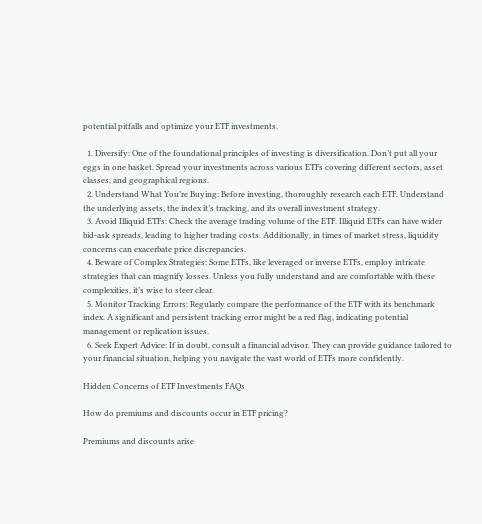potential pitfalls and optimize your ETF investments.

  1. Diversify: One of the foundational principles of investing is diversification. Don’t put all your eggs in one basket. Spread your investments across various ETFs covering different sectors, asset classes, and geographical regions.
  2. Understand What You’re Buying: Before investing, thoroughly research each ETF. Understand the underlying assets, the index it’s tracking, and its overall investment strategy.
  3. Avoid Illiquid ETFs: Check the average trading volume of the ETF. Illiquid ETFs can have wider bid-ask spreads, leading to higher trading costs. Additionally, in times of market stress, liquidity concerns can exacerbate price discrepancies.
  4. Beware of Complex Strategies: Some ETFs, like leveraged or inverse ETFs, employ intricate strategies that can magnify losses. Unless you fully understand and are comfortable with these complexities, it’s wise to steer clear.
  5. Monitor Tracking Errors: Regularly compare the performance of the ETF with its benchmark index. A significant and persistent tracking error might be a red flag, indicating potential management or replication issues.
  6. Seek Expert Advice: If in doubt, consult a financial advisor. They can provide guidance tailored to your financial situation, helping you navigate the vast world of ETFs more confidently.

Hidden Concerns of ETF Investments FAQs

How do premiums and discounts occur in ETF pricing?

Premiums and discounts arise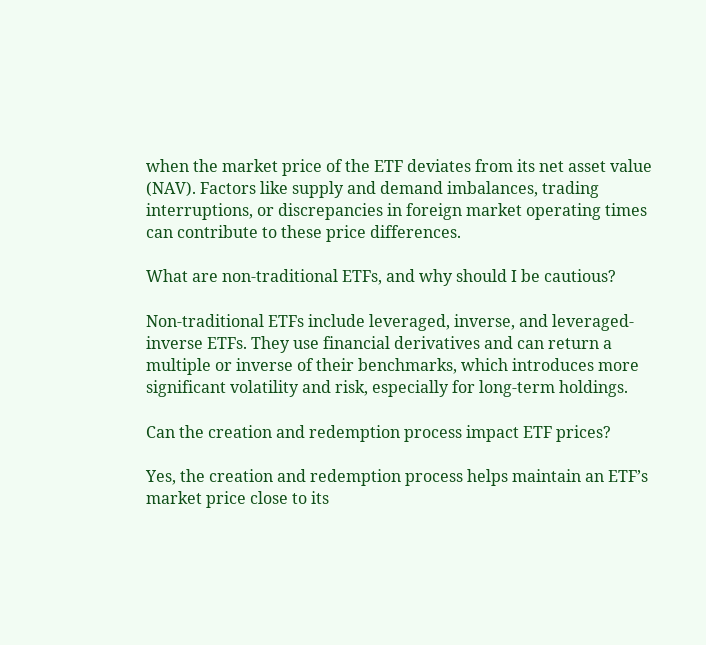when the market price of the ETF deviates from its net asset value (NAV). Factors like supply and demand imbalances, trading interruptions, or discrepancies in foreign market operating times can contribute to these price differences.

What are non-traditional ETFs, and why should I be cautious?

Non-traditional ETFs include leveraged, inverse, and leveraged-inverse ETFs. They use financial derivatives and can return a multiple or inverse of their benchmarks, which introduces more significant volatility and risk, especially for long-term holdings.

Can the creation and redemption process impact ETF prices?

Yes, the creation and redemption process helps maintain an ETF’s market price close to its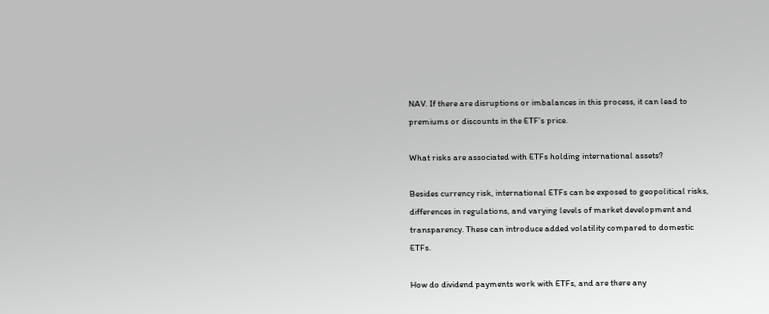NAV. If there are disruptions or imbalances in this process, it can lead to premiums or discounts in the ETF’s price.

What risks are associated with ETFs holding international assets?

Besides currency risk, international ETFs can be exposed to geopolitical risks, differences in regulations, and varying levels of market development and transparency. These can introduce added volatility compared to domestic ETFs.

How do dividend payments work with ETFs, and are there any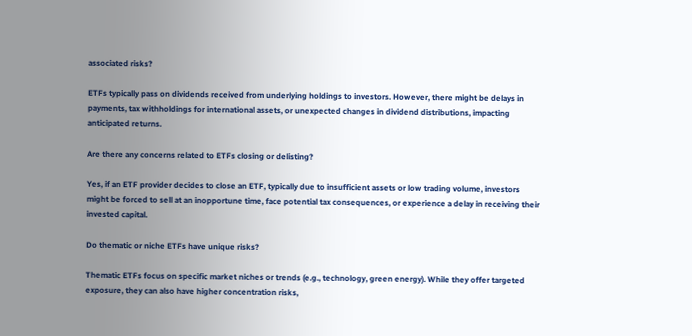associated risks?

ETFs typically pass on dividends received from underlying holdings to investors. However, there might be delays in payments, tax withholdings for international assets, or unexpected changes in dividend distributions, impacting anticipated returns.

Are there any concerns related to ETFs closing or delisting?

Yes, if an ETF provider decides to close an ETF, typically due to insufficient assets or low trading volume, investors might be forced to sell at an inopportune time, face potential tax consequences, or experience a delay in receiving their invested capital.

Do thematic or niche ETFs have unique risks?

Thematic ETFs focus on specific market niches or trends (e.g., technology, green energy). While they offer targeted exposure, they can also have higher concentration risks,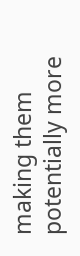making them potentially more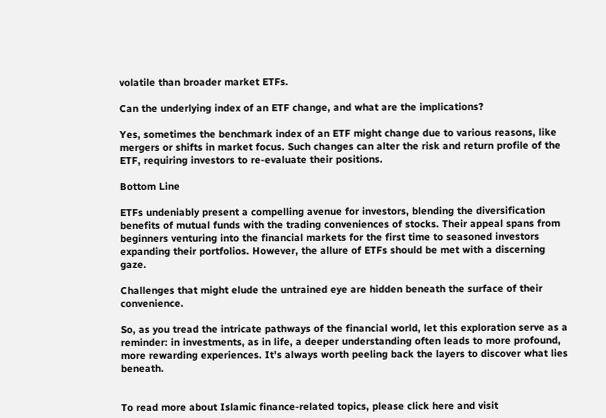volatile than broader market ETFs.

Can the underlying index of an ETF change, and what are the implications?

Yes, sometimes the benchmark index of an ETF might change due to various reasons, like mergers or shifts in market focus. Such changes can alter the risk and return profile of the ETF, requiring investors to re-evaluate their positions.

Bottom Line

ETFs undeniably present a compelling avenue for investors, blending the diversification benefits of mutual funds with the trading conveniences of stocks. Their appeal spans from beginners venturing into the financial markets for the first time to seasoned investors expanding their portfolios. However, the allure of ETFs should be met with a discerning gaze.

Challenges that might elude the untrained eye are hidden beneath the surface of their convenience.

So, as you tread the intricate pathways of the financial world, let this exploration serve as a reminder: in investments, as in life, a deeper understanding often leads to more profound, more rewarding experiences. It’s always worth peeling back the layers to discover what lies beneath.


To read more about Islamic finance-related topics, please click here and visit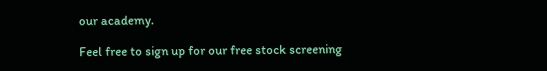our academy.

Feel free to sign up for our free stock screening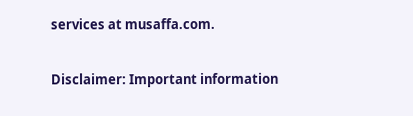services at musaffa.com.

Disclaimer: Important information